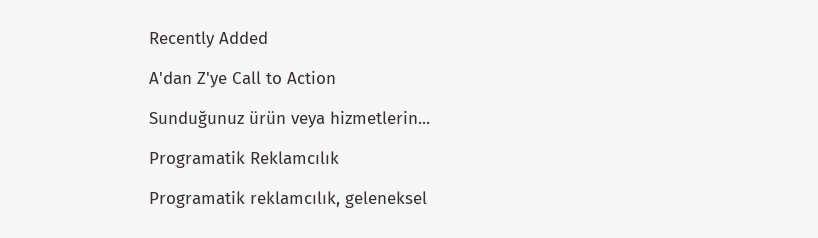Recently Added

A'dan Z'ye Call to Action

Sunduğunuz ürün veya hizmetlerin...

Programatik Reklamcılık

Programatik reklamcılık, geleneksel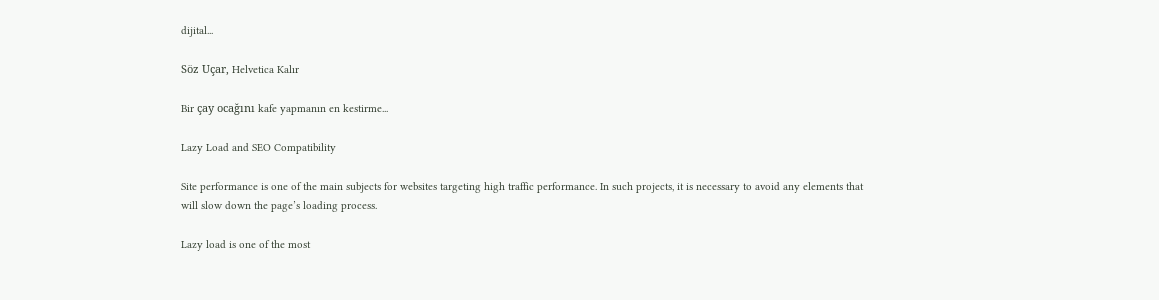dijital...

Söz Uçar, Helvetica Kalır

Bir çay ocağını kafe yapmanın en kestirme...

Lazy Load and SEO Compatibility

Site performance is one of the main subjects for websites targeting high traffic performance. In such projects, it is necessary to avoid any elements that will slow down the page’s loading process.

Lazy load is one of the most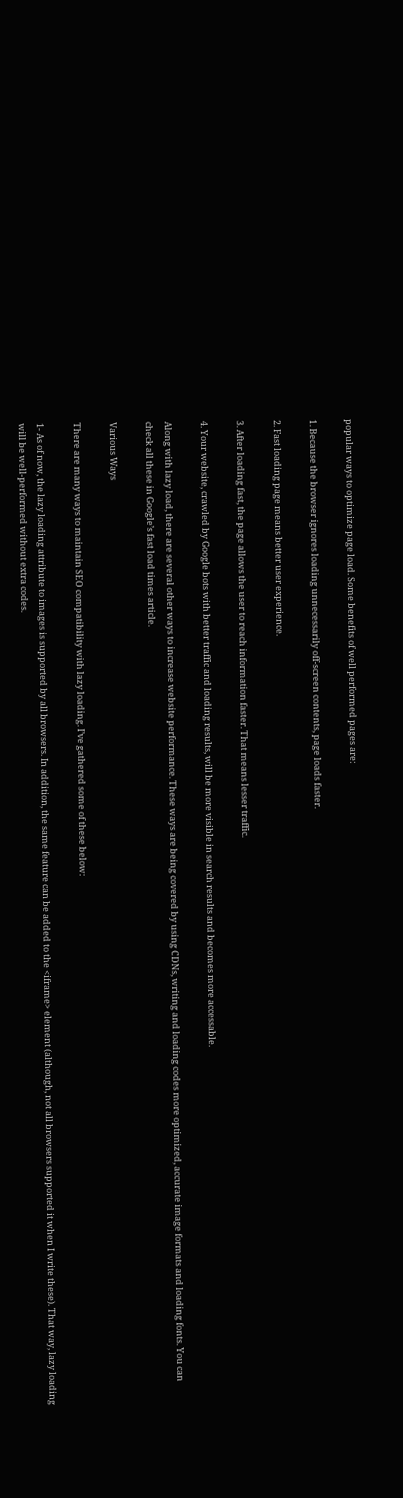popular ways to optimize page load. Some benefits of well performed pages are:

1. Because the browser ignores loading unnecessarily off-screen contents, page loads faster.

2. Fast loading page means better user experience.

3. After loading fast, the page allows the user to reach information faster. That means lesser traffic.

4. Your website, crawled by Google bots with better traffic and loading results, will be more visible in search results and becomes more accessable.

Along with lazy load, there are several other ways to increase website performance. These ways are being covered by using CDNs, writing and loading codes more optimized, accurate image formats and loading fonts. You can check all these in Google’s fast load times article.

Various Ways

There are many ways to maintain SEO compatibility with lazy loading. I’ve gathered some of these below:

1- As of now, the lazy loading attribute to images is supported by all browsers. In addition, the same feature can be added to the <iframe> element (although, not all browsers supported it when I write these). That way, lazy loading will be well-performed without extra codes.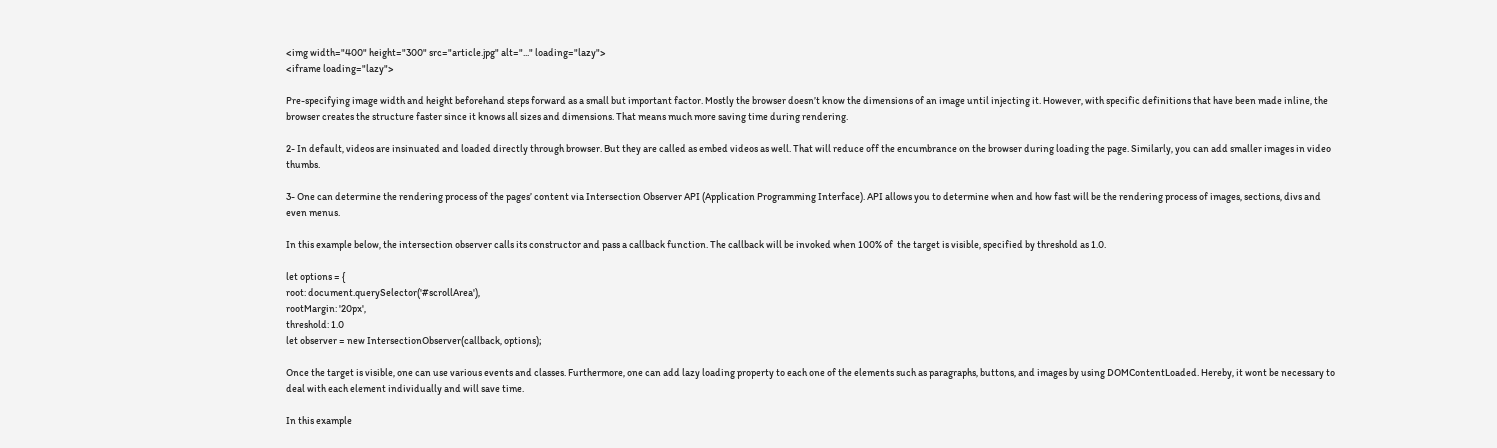<img width="400" height="300" src="article.jpg" alt="..." loading="lazy">
<iframe loading="lazy">

Pre-specifying image width and height beforehand steps forward as a small but important factor. Mostly the browser doesn’t know the dimensions of an image until injecting it. However, with specific definitions that have been made inline, the browser creates the structure faster since it knows all sizes and dimensions. That means much more saving time during rendering.

2- In default, videos are insinuated and loaded directly through browser. But they are called as embed videos as well. That will reduce off the encumbrance on the browser during loading the page. Similarly, you can add smaller images in video thumbs.

3- One can determine the rendering process of the pages’ content via Intersection Observer API (Application Programming Interface). API allows you to determine when and how fast will be the rendering process of images, sections, divs and even menus.

In this example below, the intersection observer calls its constructor and pass a callback function. The callback will be invoked when 100% of  the target is visible, specified by threshold as 1.0.

let options = {
root: document.querySelector('#scrollArea'),
rootMargin: '20px',
threshold: 1.0
let observer = new IntersectionObserver(callback, options);

Once the target is visible, one can use various events and classes. Furthermore, one can add lazy loading property to each one of the elements such as paragraphs, buttons, and images by using DOMContentLoaded. Hereby, it wont be necessary to deal with each element individually and will save time.

In this example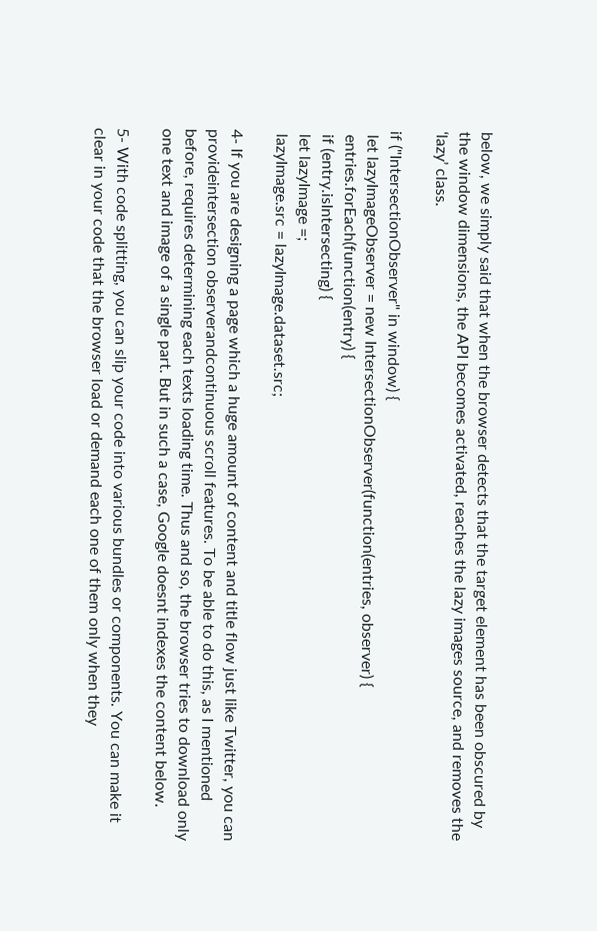below, we simply said that when the browser detects that the target element has been obscured by the window dimensions, the API becomes activated, reaches the lazy images source, and removes the ‘lazy’ class.

if ("IntersectionObserver" in window) {
 let lazyImageObserver = new IntersectionObserver(function(entries, observer) {
 entries.forEach(function(entry) {
 if (entry.isIntersecting) {
 let lazyImage =;
 lazyImage.src = lazyImage.dataset.src;

4- If you are designing a page which a huge amount of content and title flow just like Twitter, you can provideintersection observerandcontinuous scroll features. To be able to do this, as I mentioned before, requires determining each texts loading time. Thus and so, the browser tries to download only one text and image of a single part. But in such a case, Google doesnt indexes the content below.

5- With code splitting, you can slip your code into various bundles or components. You can make it clear in your code that the browser load or demand each one of them only when they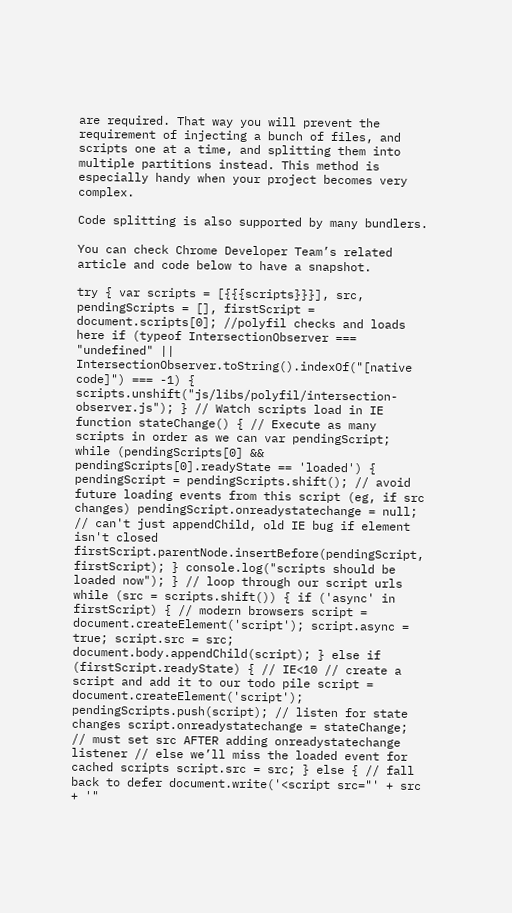are required. That way you will prevent the requirement of injecting a bunch of files, and scripts one at a time, and splitting them into multiple partitions instead. This method is especially handy when your project becomes very complex.

Code splitting is also supported by many bundlers.

You can check Chrome Developer Team’s related article and code below to have a snapshot.

try { var scripts = [{{{scripts}}}], src, pendingScripts = [], firstScript = document.scripts[0]; //polyfil checks and loads here if (typeof IntersectionObserver === "undefined" || IntersectionObserver.toString().indexOf("[native code]") === -1) { scripts.unshift("js/libs/polyfil/intersection-observer.js"); } // Watch scripts load in IE function stateChange() { // Execute as many scripts in order as we can var pendingScript; while (pendingScripts[0] && pendingScripts[0].readyState == 'loaded') { pendingScript = pendingScripts.shift(); // avoid future loading events from this script (eg, if src changes) pendingScript.onreadystatechange = null; // can't just appendChild, old IE bug if element isn't closed firstScript.parentNode.insertBefore(pendingScript, firstScript); } console.log("scripts should be loaded now"); } // loop through our script urls while (src = scripts.shift()) { if ('async' in firstScript) { // modern browsers script = document.createElement('script'); script.async = true; script.src = src; document.body.appendChild(script); } else if (firstScript.readyState) { // IE<10 // create a script and add it to our todo pile script = document.createElement('script'); pendingScripts.push(script); // listen for state changes script.onreadystatechange = stateChange; // must set src AFTER adding onreadystatechange listener // else we’ll miss the loaded event for cached scripts script.src = src; } else { // fall back to defer document.write('<script src="' + src + '"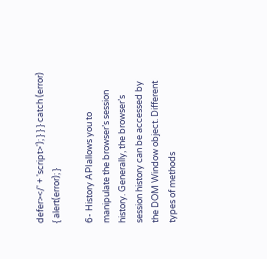defer></' + 'script>'); } } } catch (error) { alert(error); }

6- History APIallows you to manipulate the browser’s session history. Generally, the browser’s session history can be accessed by the DOM Window object. Different types of methods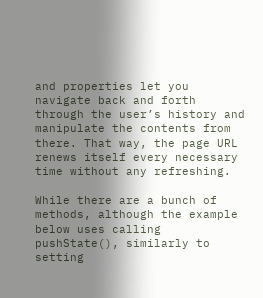and properties let you navigate back and forth through the user’s history and manipulate the contents from there. That way, the page URL renews itself every necessary time without any refreshing.

While there are a bunch of methods, although the example below uses calling pushState(), similarly to setting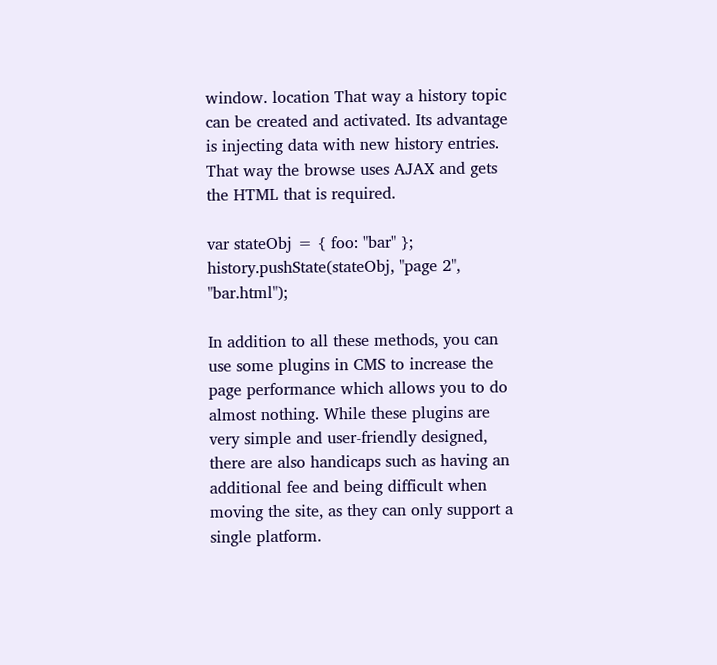window. location That way a history topic can be created and activated. Its advantage is injecting data with new history entries. That way the browse uses AJAX and gets the HTML that is required.

var stateObj = { foo: "bar" }; history.pushState(stateObj, "page 2", "bar.html");

In addition to all these methods, you can use some plugins in CMS to increase the page performance which allows you to do almost nothing. While these plugins are very simple and user-friendly designed, there are also handicaps such as having an additional fee and being difficult when moving the site, as they can only support a single platform.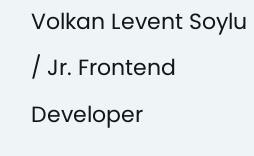Volkan Levent Soylu / Jr. Frontend Developer